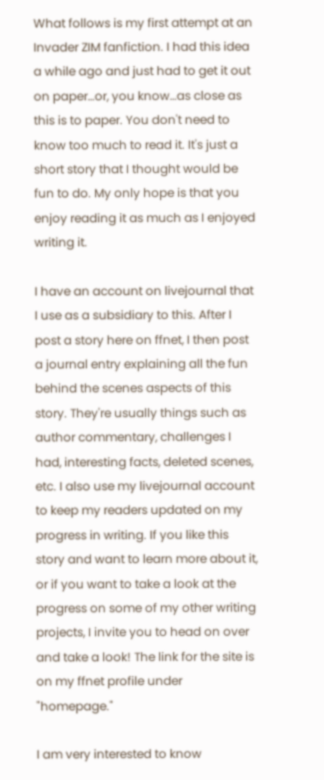What follows is my first attempt at an Invader ZIM fanfiction. I had this idea a while ago and just had to get it out on paper…or, you know…as close as this is to paper. You don't need to know too much to read it. It's just a short story that I thought would be fun to do. My only hope is that you enjoy reading it as much as I enjoyed writing it.

I have an account on livejournal that I use as a subsidiary to this. After I post a story here on ffnet, I then post a journal entry explaining all the fun behind the scenes aspects of this story. They're usually things such as author commentary, challenges I had, interesting facts, deleted scenes, etc. I also use my livejournal account to keep my readers updated on my progress in writing. If you like this story and want to learn more about it, or if you want to take a look at the progress on some of my other writing projects, I invite you to head on over and take a look! The link for the site is on my ffnet profile under "homepage."

I am very interested to know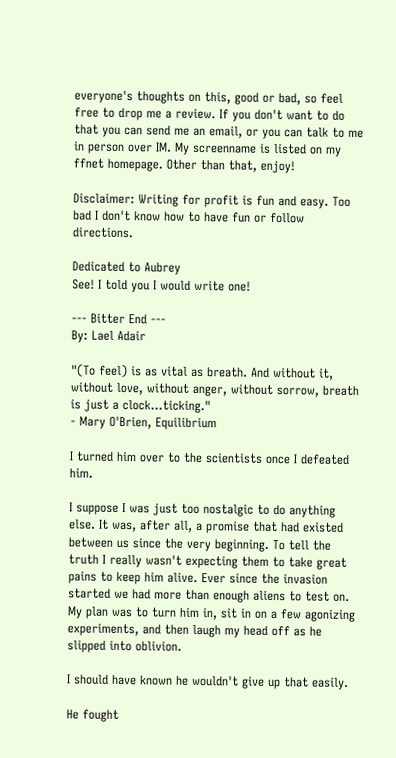everyone's thoughts on this, good or bad, so feel free to drop me a review. If you don't want to do that you can send me an email, or you can talk to me in person over IM. My screenname is listed on my ffnet homepage. Other than that, enjoy!

Disclaimer: Writing for profit is fun and easy. Too bad I don't know how to have fun or follow directions.

Dedicated to Aubrey
See! I told you I would write one!

--- Bitter End ---
By: Lael Adair

"(To feel) is as vital as breath. And without it, without love, without anger, without sorrow, breath is just a clock…ticking."
- Mary O'Brien, Equilibrium

I turned him over to the scientists once I defeated him.

I suppose I was just too nostalgic to do anything else. It was, after all, a promise that had existed between us since the very beginning. To tell the truth I really wasn't expecting them to take great pains to keep him alive. Ever since the invasion started we had more than enough aliens to test on. My plan was to turn him in, sit in on a few agonizing experiments, and then laugh my head off as he slipped into oblivion.

I should have known he wouldn't give up that easily.

He fought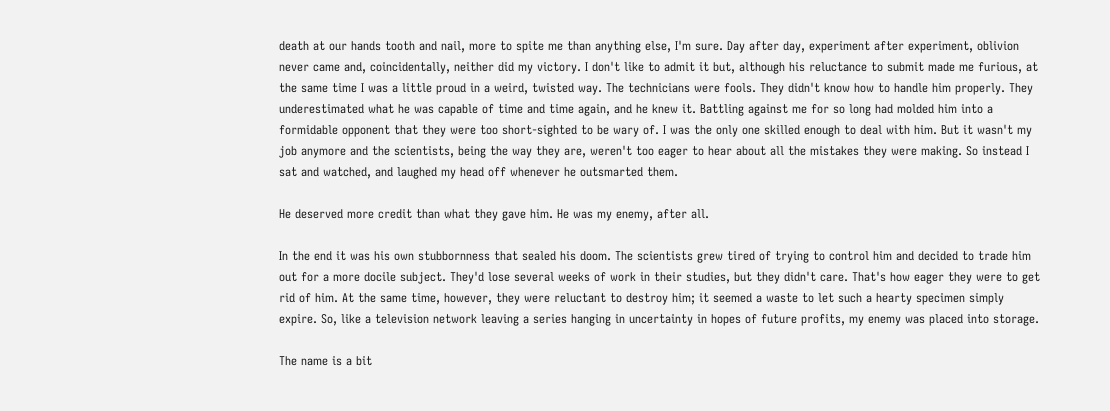death at our hands tooth and nail, more to spite me than anything else, I'm sure. Day after day, experiment after experiment, oblivion never came and, coincidentally, neither did my victory. I don't like to admit it but, although his reluctance to submit made me furious, at the same time I was a little proud in a weird, twisted way. The technicians were fools. They didn't know how to handle him properly. They underestimated what he was capable of time and time again, and he knew it. Battling against me for so long had molded him into a formidable opponent that they were too short-sighted to be wary of. I was the only one skilled enough to deal with him. But it wasn't my job anymore and the scientists, being the way they are, weren't too eager to hear about all the mistakes they were making. So instead I sat and watched, and laughed my head off whenever he outsmarted them.

He deserved more credit than what they gave him. He was my enemy, after all.

In the end it was his own stubbornness that sealed his doom. The scientists grew tired of trying to control him and decided to trade him out for a more docile subject. They'd lose several weeks of work in their studies, but they didn't care. That's how eager they were to get rid of him. At the same time, however, they were reluctant to destroy him; it seemed a waste to let such a hearty specimen simply expire. So, like a television network leaving a series hanging in uncertainty in hopes of future profits, my enemy was placed into storage.

The name is a bit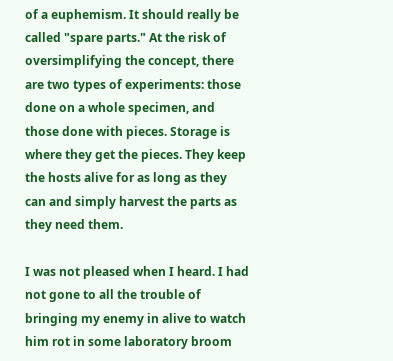of a euphemism. It should really be called "spare parts." At the risk of oversimplifying the concept, there are two types of experiments: those done on a whole specimen, and those done with pieces. Storage is where they get the pieces. They keep the hosts alive for as long as they can and simply harvest the parts as they need them.

I was not pleased when I heard. I had not gone to all the trouble of bringing my enemy in alive to watch him rot in some laboratory broom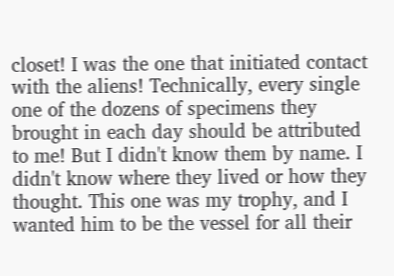closet! I was the one that initiated contact with the aliens! Technically, every single one of the dozens of specimens they brought in each day should be attributed to me! But I didn't know them by name. I didn't know where they lived or how they thought. This one was my trophy, and I wanted him to be the vessel for all their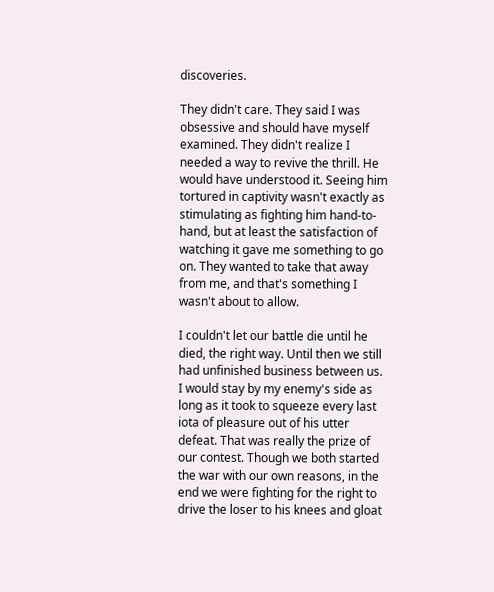discoveries.

They didn't care. They said I was obsessive and should have myself examined. They didn't realize I needed a way to revive the thrill. He would have understood it. Seeing him tortured in captivity wasn't exactly as stimulating as fighting him hand-to-hand, but at least the satisfaction of watching it gave me something to go on. They wanted to take that away from me, and that's something I wasn't about to allow.

I couldn't let our battle die until he died, the right way. Until then we still had unfinished business between us. I would stay by my enemy's side as long as it took to squeeze every last iota of pleasure out of his utter defeat. That was really the prize of our contest. Though we both started the war with our own reasons, in the end we were fighting for the right to drive the loser to his knees and gloat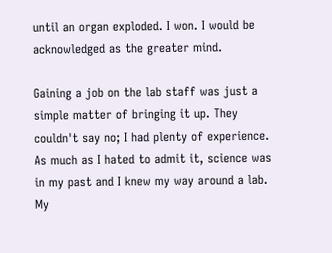until an organ exploded. I won. I would be acknowledged as the greater mind.

Gaining a job on the lab staff was just a simple matter of bringing it up. They couldn't say no; I had plenty of experience. As much as I hated to admit it, science was in my past and I knew my way around a lab. My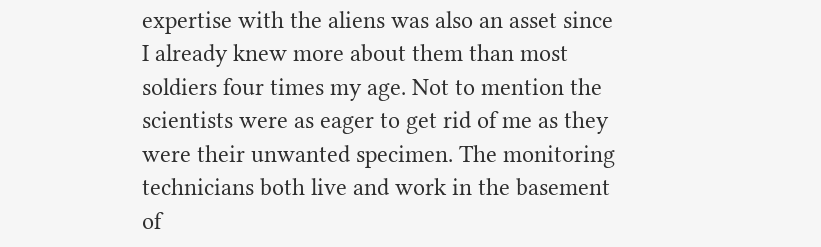expertise with the aliens was also an asset since I already knew more about them than most soldiers four times my age. Not to mention the scientists were as eager to get rid of me as they were their unwanted specimen. The monitoring technicians both live and work in the basement of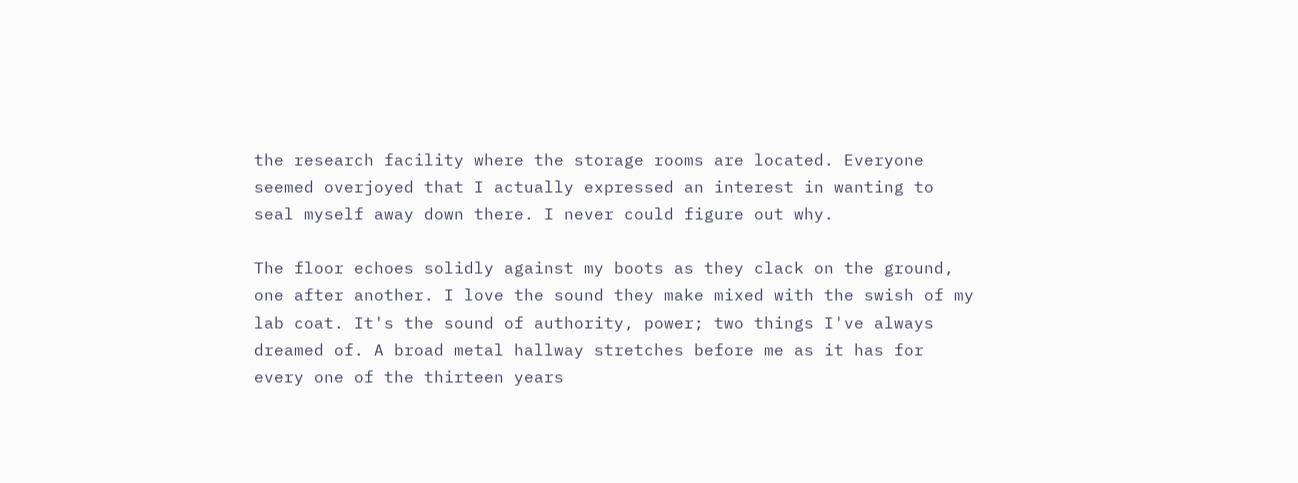the research facility where the storage rooms are located. Everyone seemed overjoyed that I actually expressed an interest in wanting to seal myself away down there. I never could figure out why.

The floor echoes solidly against my boots as they clack on the ground, one after another. I love the sound they make mixed with the swish of my lab coat. It's the sound of authority, power; two things I've always dreamed of. A broad metal hallway stretches before me as it has for every one of the thirteen years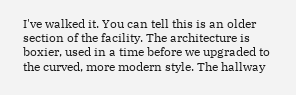I've walked it. You can tell this is an older section of the facility. The architecture is boxier, used in a time before we upgraded to the curved, more modern style. The hallway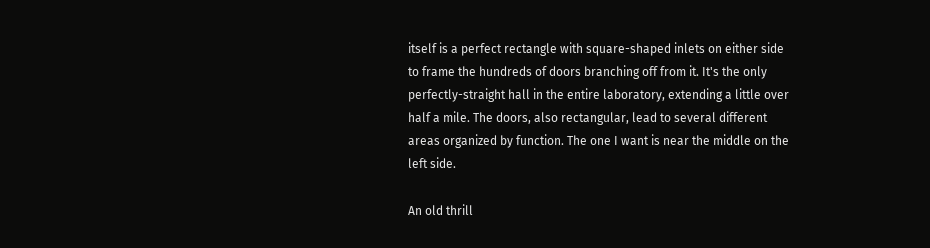itself is a perfect rectangle with square-shaped inlets on either side to frame the hundreds of doors branching off from it. It's the only perfectly-straight hall in the entire laboratory, extending a little over half a mile. The doors, also rectangular, lead to several different areas organized by function. The one I want is near the middle on the left side.

An old thrill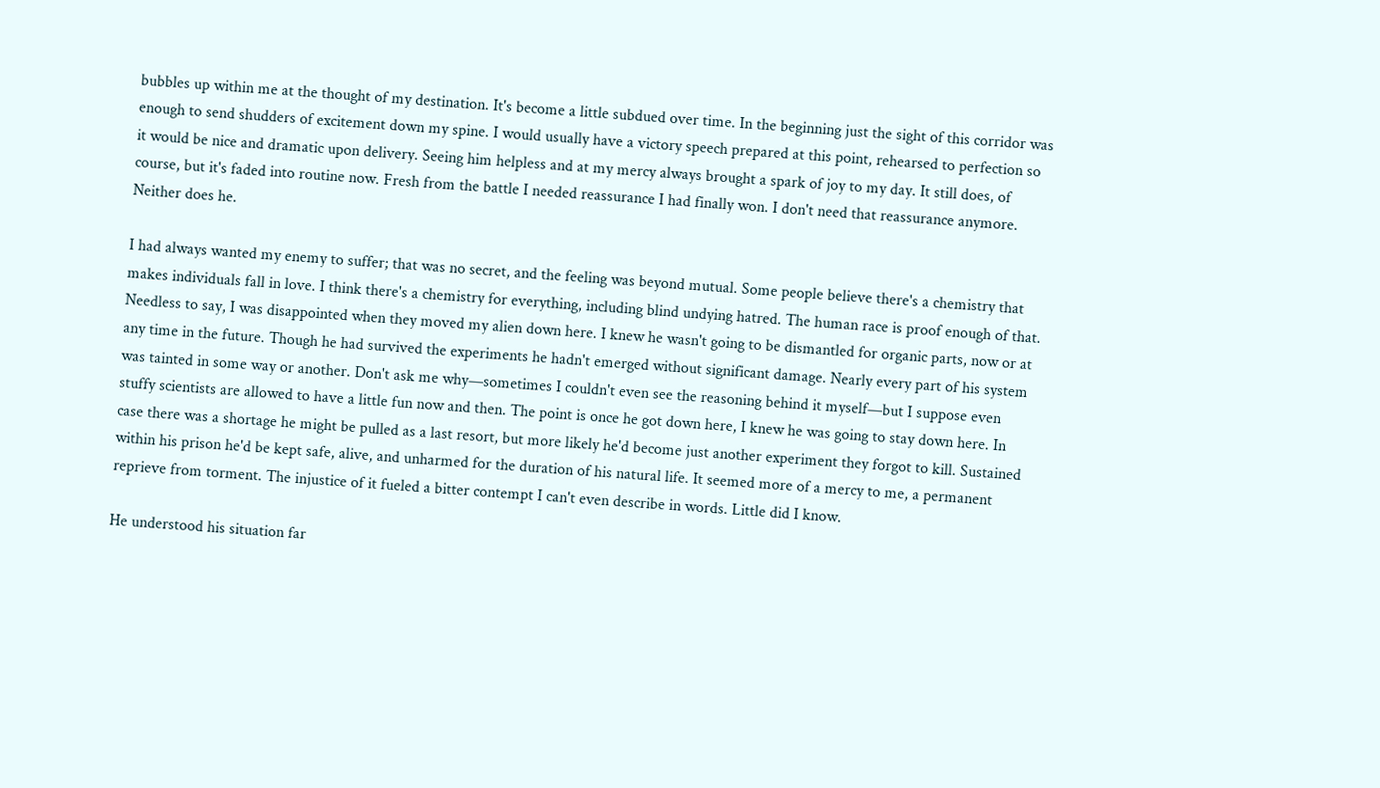bubbles up within me at the thought of my destination. It's become a little subdued over time. In the beginning just the sight of this corridor was enough to send shudders of excitement down my spine. I would usually have a victory speech prepared at this point, rehearsed to perfection so it would be nice and dramatic upon delivery. Seeing him helpless and at my mercy always brought a spark of joy to my day. It still does, of course, but it's faded into routine now. Fresh from the battle I needed reassurance I had finally won. I don't need that reassurance anymore. Neither does he.

I had always wanted my enemy to suffer; that was no secret, and the feeling was beyond mutual. Some people believe there's a chemistry that makes individuals fall in love. I think there's a chemistry for everything, including blind undying hatred. The human race is proof enough of that. Needless to say, I was disappointed when they moved my alien down here. I knew he wasn't going to be dismantled for organic parts, now or at any time in the future. Though he had survived the experiments he hadn't emerged without significant damage. Nearly every part of his system was tainted in some way or another. Don't ask me why—sometimes I couldn't even see the reasoning behind it myself—but I suppose even stuffy scientists are allowed to have a little fun now and then. The point is once he got down here, I knew he was going to stay down here. In case there was a shortage he might be pulled as a last resort, but more likely he'd become just another experiment they forgot to kill. Sustained within his prison he'd be kept safe, alive, and unharmed for the duration of his natural life. It seemed more of a mercy to me, a permanent reprieve from torment. The injustice of it fueled a bitter contempt I can't even describe in words. Little did I know.

He understood his situation far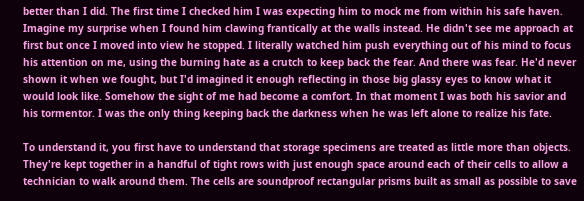better than I did. The first time I checked him I was expecting him to mock me from within his safe haven. Imagine my surprise when I found him clawing frantically at the walls instead. He didn't see me approach at first but once I moved into view he stopped. I literally watched him push everything out of his mind to focus his attention on me, using the burning hate as a crutch to keep back the fear. And there was fear. He'd never shown it when we fought, but I'd imagined it enough reflecting in those big glassy eyes to know what it would look like. Somehow the sight of me had become a comfort. In that moment I was both his savior and his tormentor. I was the only thing keeping back the darkness when he was left alone to realize his fate.

To understand it, you first have to understand that storage specimens are treated as little more than objects. They're kept together in a handful of tight rows with just enough space around each of their cells to allow a technician to walk around them. The cells are soundproof rectangular prisms built as small as possible to save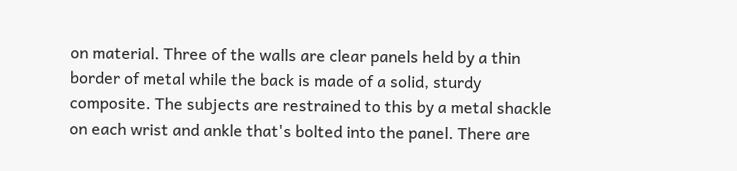on material. Three of the walls are clear panels held by a thin border of metal while the back is made of a solid, sturdy composite. The subjects are restrained to this by a metal shackle on each wrist and ankle that's bolted into the panel. There are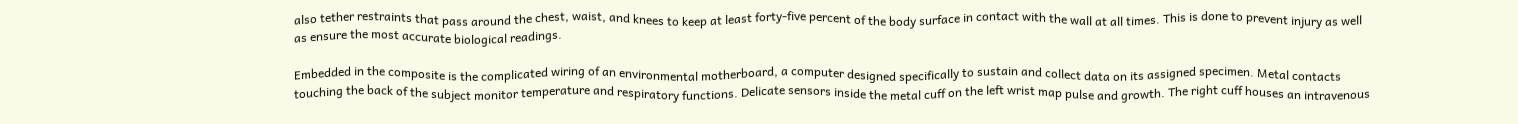also tether restraints that pass around the chest, waist, and knees to keep at least forty-five percent of the body surface in contact with the wall at all times. This is done to prevent injury as well as ensure the most accurate biological readings.

Embedded in the composite is the complicated wiring of an environmental motherboard, a computer designed specifically to sustain and collect data on its assigned specimen. Metal contacts touching the back of the subject monitor temperature and respiratory functions. Delicate sensors inside the metal cuff on the left wrist map pulse and growth. The right cuff houses an intravenous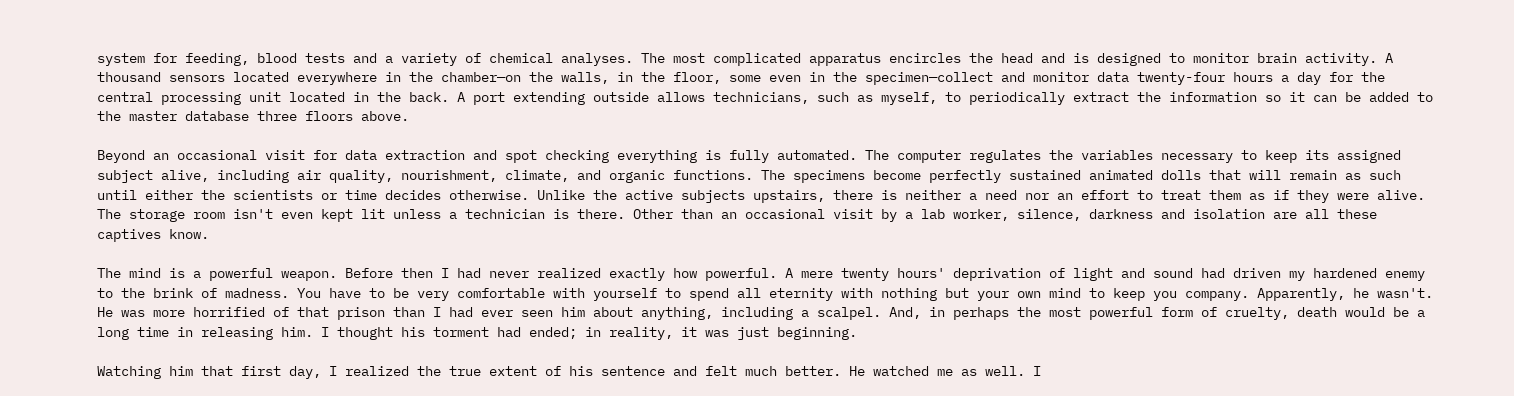system for feeding, blood tests and a variety of chemical analyses. The most complicated apparatus encircles the head and is designed to monitor brain activity. A thousand sensors located everywhere in the chamber—on the walls, in the floor, some even in the specimen—collect and monitor data twenty-four hours a day for the central processing unit located in the back. A port extending outside allows technicians, such as myself, to periodically extract the information so it can be added to the master database three floors above.

Beyond an occasional visit for data extraction and spot checking everything is fully automated. The computer regulates the variables necessary to keep its assigned subject alive, including air quality, nourishment, climate, and organic functions. The specimens become perfectly sustained animated dolls that will remain as such until either the scientists or time decides otherwise. Unlike the active subjects upstairs, there is neither a need nor an effort to treat them as if they were alive. The storage room isn't even kept lit unless a technician is there. Other than an occasional visit by a lab worker, silence, darkness and isolation are all these captives know.

The mind is a powerful weapon. Before then I had never realized exactly how powerful. A mere twenty hours' deprivation of light and sound had driven my hardened enemy to the brink of madness. You have to be very comfortable with yourself to spend all eternity with nothing but your own mind to keep you company. Apparently, he wasn't. He was more horrified of that prison than I had ever seen him about anything, including a scalpel. And, in perhaps the most powerful form of cruelty, death would be a long time in releasing him. I thought his torment had ended; in reality, it was just beginning.

Watching him that first day, I realized the true extent of his sentence and felt much better. He watched me as well. I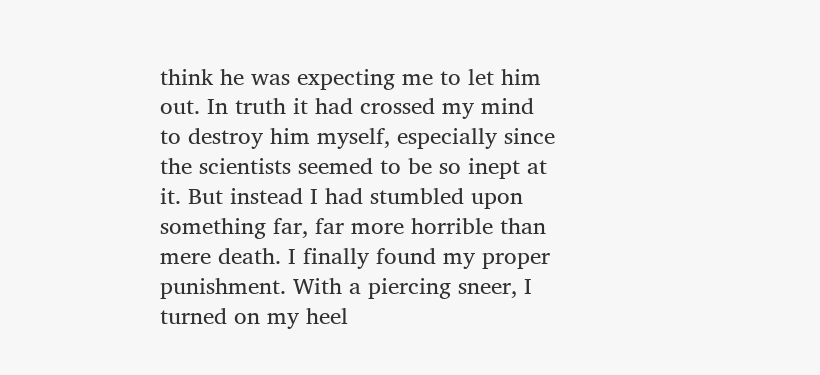think he was expecting me to let him out. In truth it had crossed my mind to destroy him myself, especially since the scientists seemed to be so inept at it. But instead I had stumbled upon something far, far more horrible than mere death. I finally found my proper punishment. With a piercing sneer, I turned on my heel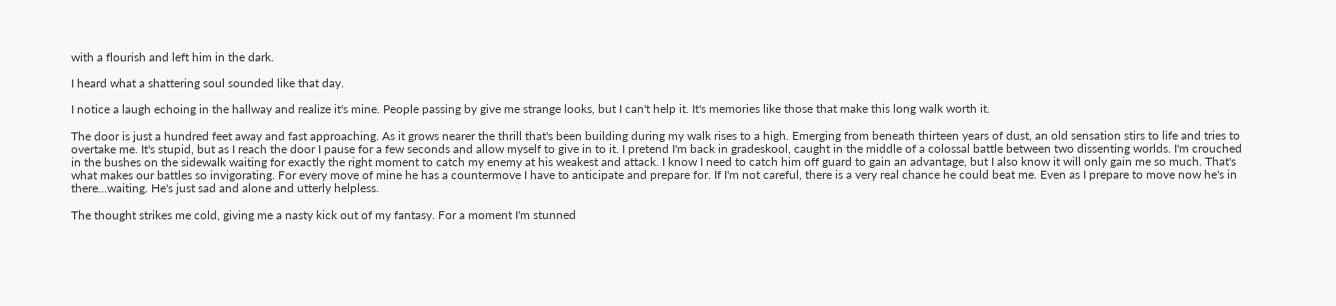with a flourish and left him in the dark.

I heard what a shattering soul sounded like that day.

I notice a laugh echoing in the hallway and realize it's mine. People passing by give me strange looks, but I can't help it. It's memories like those that make this long walk worth it.

The door is just a hundred feet away and fast approaching. As it grows nearer the thrill that's been building during my walk rises to a high. Emerging from beneath thirteen years of dust, an old sensation stirs to life and tries to overtake me. It's stupid, but as I reach the door I pause for a few seconds and allow myself to give in to it. I pretend I'm back in gradeskool, caught in the middle of a colossal battle between two dissenting worlds. I'm crouched in the bushes on the sidewalk waiting for exactly the right moment to catch my enemy at his weakest and attack. I know I need to catch him off guard to gain an advantage, but I also know it will only gain me so much. That's what makes our battles so invigorating. For every move of mine he has a countermove I have to anticipate and prepare for. If I'm not careful, there is a very real chance he could beat me. Even as I prepare to move now he's in there…waiting. He's just sad and alone and utterly helpless.

The thought strikes me cold, giving me a nasty kick out of my fantasy. For a moment I'm stunned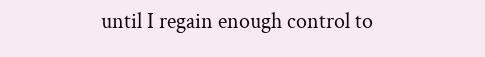until I regain enough control to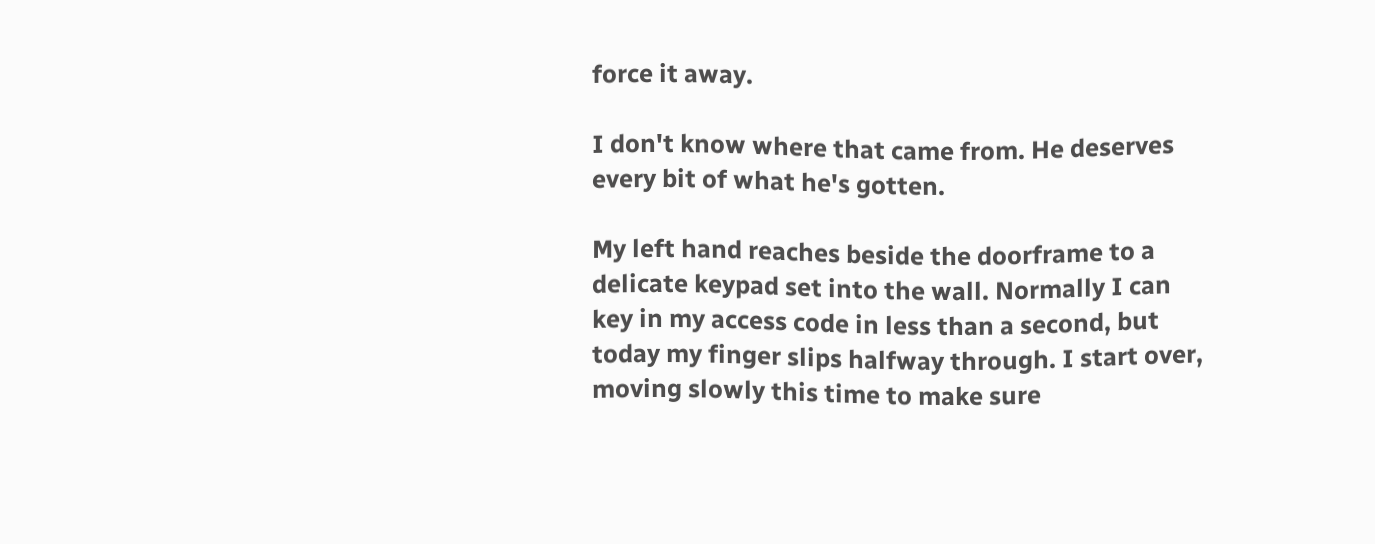force it away.

I don't know where that came from. He deserves every bit of what he's gotten.

My left hand reaches beside the doorframe to a delicate keypad set into the wall. Normally I can key in my access code in less than a second, but today my finger slips halfway through. I start over, moving slowly this time to make sure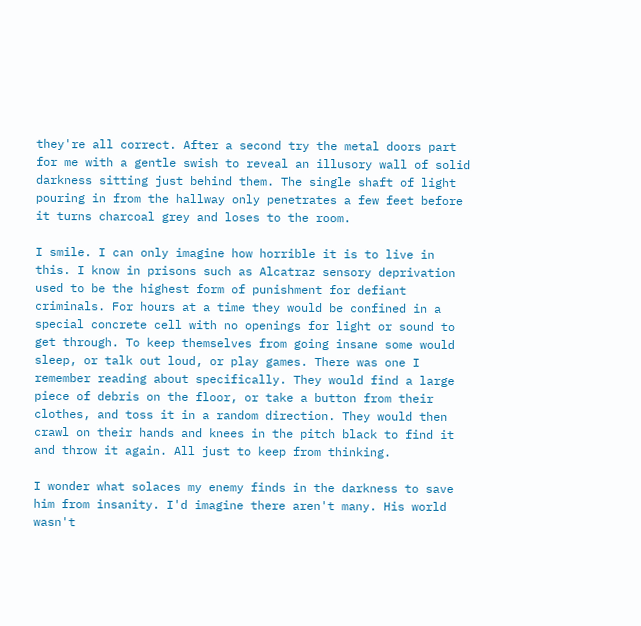they're all correct. After a second try the metal doors part for me with a gentle swish to reveal an illusory wall of solid darkness sitting just behind them. The single shaft of light pouring in from the hallway only penetrates a few feet before it turns charcoal grey and loses to the room.

I smile. I can only imagine how horrible it is to live in this. I know in prisons such as Alcatraz sensory deprivation used to be the highest form of punishment for defiant criminals. For hours at a time they would be confined in a special concrete cell with no openings for light or sound to get through. To keep themselves from going insane some would sleep, or talk out loud, or play games. There was one I remember reading about specifically. They would find a large piece of debris on the floor, or take a button from their clothes, and toss it in a random direction. They would then crawl on their hands and knees in the pitch black to find it and throw it again. All just to keep from thinking.

I wonder what solaces my enemy finds in the darkness to save him from insanity. I'd imagine there aren't many. His world wasn't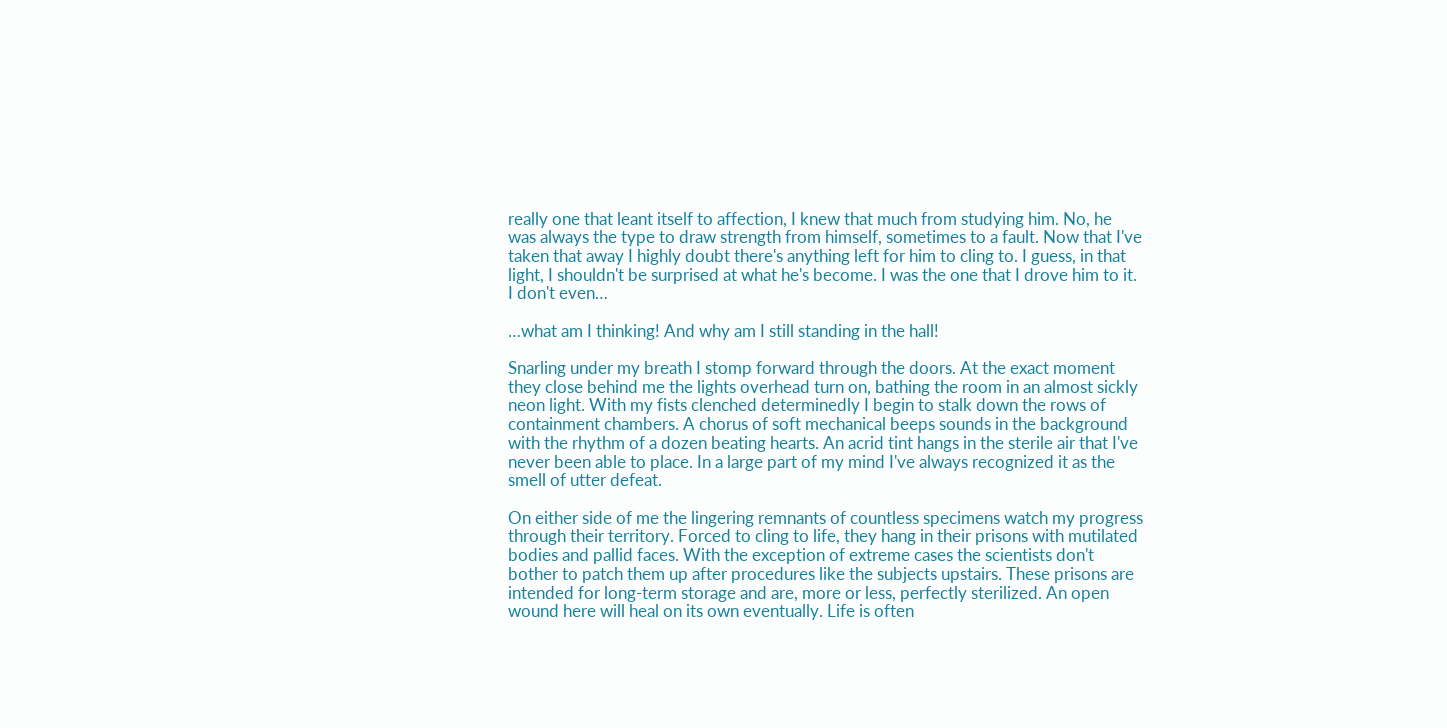really one that leant itself to affection, I knew that much from studying him. No, he was always the type to draw strength from himself, sometimes to a fault. Now that I've taken that away I highly doubt there's anything left for him to cling to. I guess, in that light, I shouldn't be surprised at what he's become. I was the one that I drove him to it. I don't even…

…what am I thinking! And why am I still standing in the hall!

Snarling under my breath I stomp forward through the doors. At the exact moment they close behind me the lights overhead turn on, bathing the room in an almost sickly neon light. With my fists clenched determinedly I begin to stalk down the rows of containment chambers. A chorus of soft mechanical beeps sounds in the background with the rhythm of a dozen beating hearts. An acrid tint hangs in the sterile air that I've never been able to place. In a large part of my mind I've always recognized it as the smell of utter defeat.

On either side of me the lingering remnants of countless specimens watch my progress through their territory. Forced to cling to life, they hang in their prisons with mutilated bodies and pallid faces. With the exception of extreme cases the scientists don't bother to patch them up after procedures like the subjects upstairs. These prisons are intended for long-term storage and are, more or less, perfectly sterilized. An open wound here will heal on its own eventually. Life is often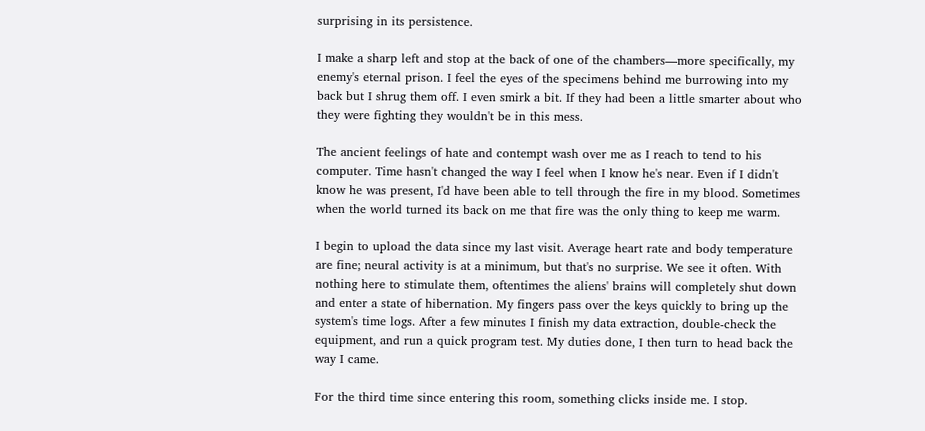surprising in its persistence.

I make a sharp left and stop at the back of one of the chambers—more specifically, my enemy's eternal prison. I feel the eyes of the specimens behind me burrowing into my back but I shrug them off. I even smirk a bit. If they had been a little smarter about who they were fighting they wouldn't be in this mess.

The ancient feelings of hate and contempt wash over me as I reach to tend to his computer. Time hasn't changed the way I feel when I know he's near. Even if I didn't know he was present, I'd have been able to tell through the fire in my blood. Sometimes when the world turned its back on me that fire was the only thing to keep me warm.

I begin to upload the data since my last visit. Average heart rate and body temperature are fine; neural activity is at a minimum, but that's no surprise. We see it often. With nothing here to stimulate them, oftentimes the aliens' brains will completely shut down and enter a state of hibernation. My fingers pass over the keys quickly to bring up the system's time logs. After a few minutes I finish my data extraction, double-check the equipment, and run a quick program test. My duties done, I then turn to head back the way I came.

For the third time since entering this room, something clicks inside me. I stop.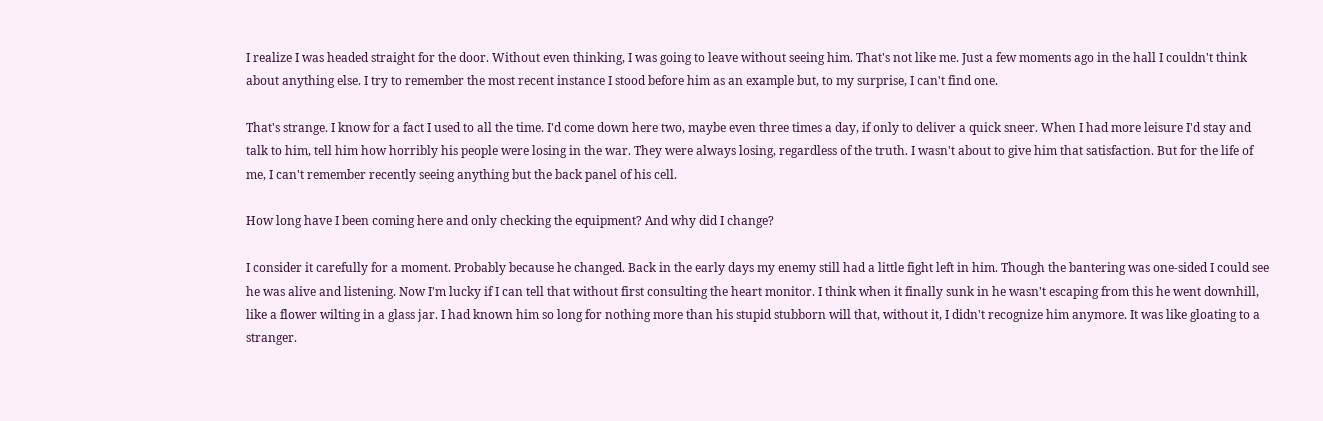I realize I was headed straight for the door. Without even thinking, I was going to leave without seeing him. That's not like me. Just a few moments ago in the hall I couldn't think about anything else. I try to remember the most recent instance I stood before him as an example but, to my surprise, I can't find one.

That's strange. I know for a fact I used to all the time. I'd come down here two, maybe even three times a day, if only to deliver a quick sneer. When I had more leisure I'd stay and talk to him, tell him how horribly his people were losing in the war. They were always losing, regardless of the truth. I wasn't about to give him that satisfaction. But for the life of me, I can't remember recently seeing anything but the back panel of his cell.

How long have I been coming here and only checking the equipment? And why did I change?

I consider it carefully for a moment. Probably because he changed. Back in the early days my enemy still had a little fight left in him. Though the bantering was one-sided I could see he was alive and listening. Now I'm lucky if I can tell that without first consulting the heart monitor. I think when it finally sunk in he wasn't escaping from this he went downhill, like a flower wilting in a glass jar. I had known him so long for nothing more than his stupid stubborn will that, without it, I didn't recognize him anymore. It was like gloating to a stranger.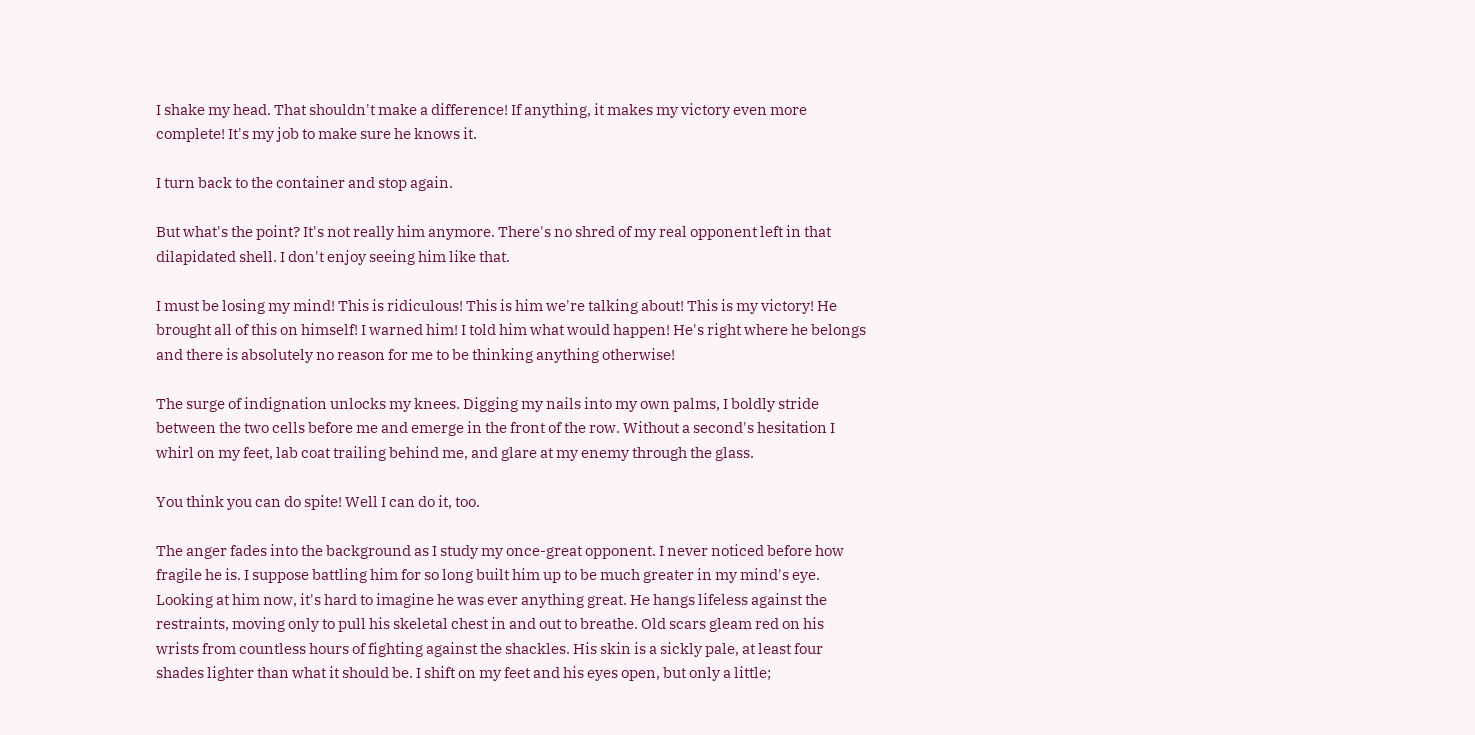I shake my head. That shouldn't make a difference! If anything, it makes my victory even more complete! It's my job to make sure he knows it.

I turn back to the container and stop again.

But what's the point? It's not really him anymore. There's no shred of my real opponent left in that dilapidated shell. I don't enjoy seeing him like that.

I must be losing my mind! This is ridiculous! This is him we're talking about! This is my victory! He brought all of this on himself! I warned him! I told him what would happen! He's right where he belongs and there is absolutely no reason for me to be thinking anything otherwise!

The surge of indignation unlocks my knees. Digging my nails into my own palms, I boldly stride between the two cells before me and emerge in the front of the row. Without a second's hesitation I whirl on my feet, lab coat trailing behind me, and glare at my enemy through the glass.

You think you can do spite! Well I can do it, too.

The anger fades into the background as I study my once-great opponent. I never noticed before how fragile he is. I suppose battling him for so long built him up to be much greater in my mind's eye. Looking at him now, it's hard to imagine he was ever anything great. He hangs lifeless against the restraints, moving only to pull his skeletal chest in and out to breathe. Old scars gleam red on his wrists from countless hours of fighting against the shackles. His skin is a sickly pale, at least four shades lighter than what it should be. I shift on my feet and his eyes open, but only a little;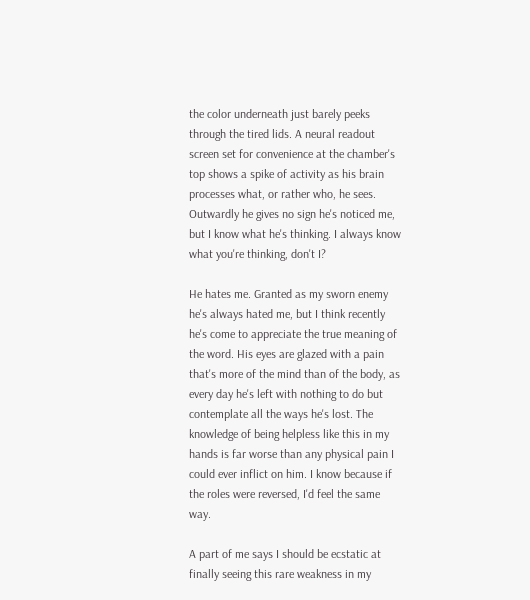the color underneath just barely peeks through the tired lids. A neural readout screen set for convenience at the chamber's top shows a spike of activity as his brain processes what, or rather who, he sees. Outwardly he gives no sign he's noticed me, but I know what he's thinking. I always know what you're thinking, don't I?

He hates me. Granted as my sworn enemy he's always hated me, but I think recently he's come to appreciate the true meaning of the word. His eyes are glazed with a pain that's more of the mind than of the body, as every day he's left with nothing to do but contemplate all the ways he's lost. The knowledge of being helpless like this in my hands is far worse than any physical pain I could ever inflict on him. I know because if the roles were reversed, I'd feel the same way.

A part of me says I should be ecstatic at finally seeing this rare weakness in my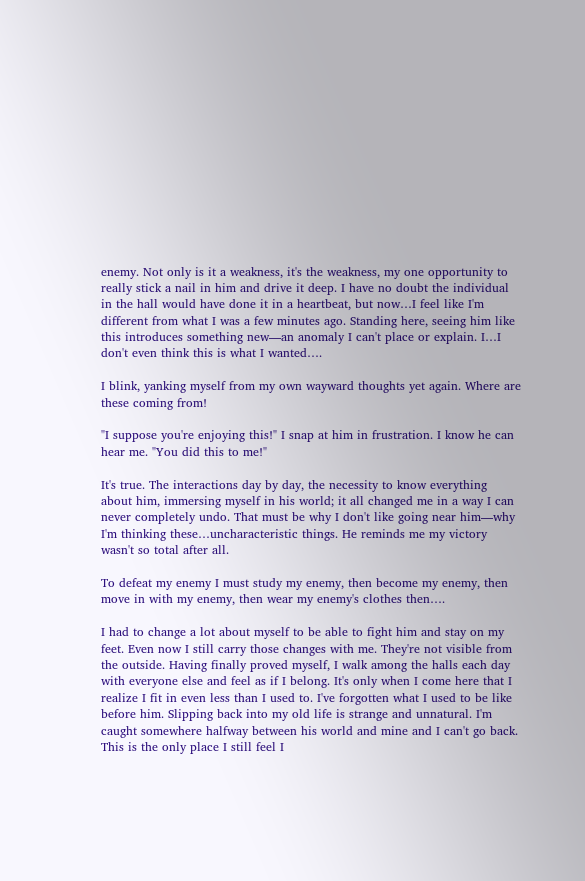enemy. Not only is it a weakness, it's the weakness, my one opportunity to really stick a nail in him and drive it deep. I have no doubt the individual in the hall would have done it in a heartbeat, but now…I feel like I'm different from what I was a few minutes ago. Standing here, seeing him like this introduces something new—an anomaly I can't place or explain. I…I don't even think this is what I wanted….

I blink, yanking myself from my own wayward thoughts yet again. Where are these coming from!

"I suppose you're enjoying this!" I snap at him in frustration. I know he can hear me. "You did this to me!"

It's true. The interactions day by day, the necessity to know everything about him, immersing myself in his world; it all changed me in a way I can never completely undo. That must be why I don't like going near him—why I'm thinking these…uncharacteristic things. He reminds me my victory wasn't so total after all.

To defeat my enemy I must study my enemy, then become my enemy, then move in with my enemy, then wear my enemy's clothes then….

I had to change a lot about myself to be able to fight him and stay on my feet. Even now I still carry those changes with me. They're not visible from the outside. Having finally proved myself, I walk among the halls each day with everyone else and feel as if I belong. It's only when I come here that I realize I fit in even less than I used to. I've forgotten what I used to be like before him. Slipping back into my old life is strange and unnatural. I'm caught somewhere halfway between his world and mine and I can't go back. This is the only place I still feel I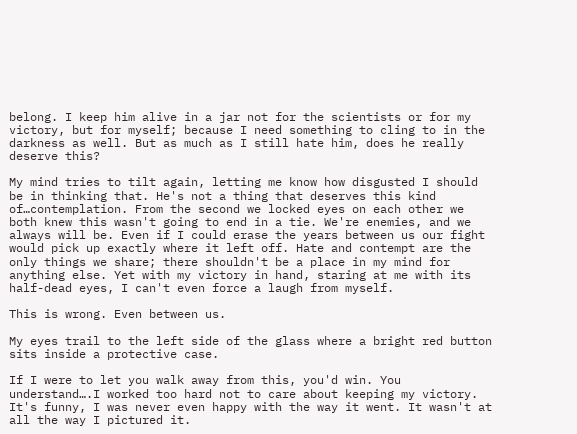belong. I keep him alive in a jar not for the scientists or for my victory, but for myself; because I need something to cling to in the darkness as well. But as much as I still hate him, does he really deserve this?

My mind tries to tilt again, letting me know how disgusted I should be in thinking that. He's not a thing that deserves this kind of…contemplation. From the second we locked eyes on each other we both knew this wasn't going to end in a tie. We're enemies, and we always will be. Even if I could erase the years between us our fight would pick up exactly where it left off. Hate and contempt are the only things we share; there shouldn't be a place in my mind for anything else. Yet with my victory in hand, staring at me with its half-dead eyes, I can't even force a laugh from myself.

This is wrong. Even between us.

My eyes trail to the left side of the glass where a bright red button sits inside a protective case.

If I were to let you walk away from this, you'd win. You understand….I worked too hard not to care about keeping my victory. It's funny, I was never even happy with the way it went. It wasn't at all the way I pictured it.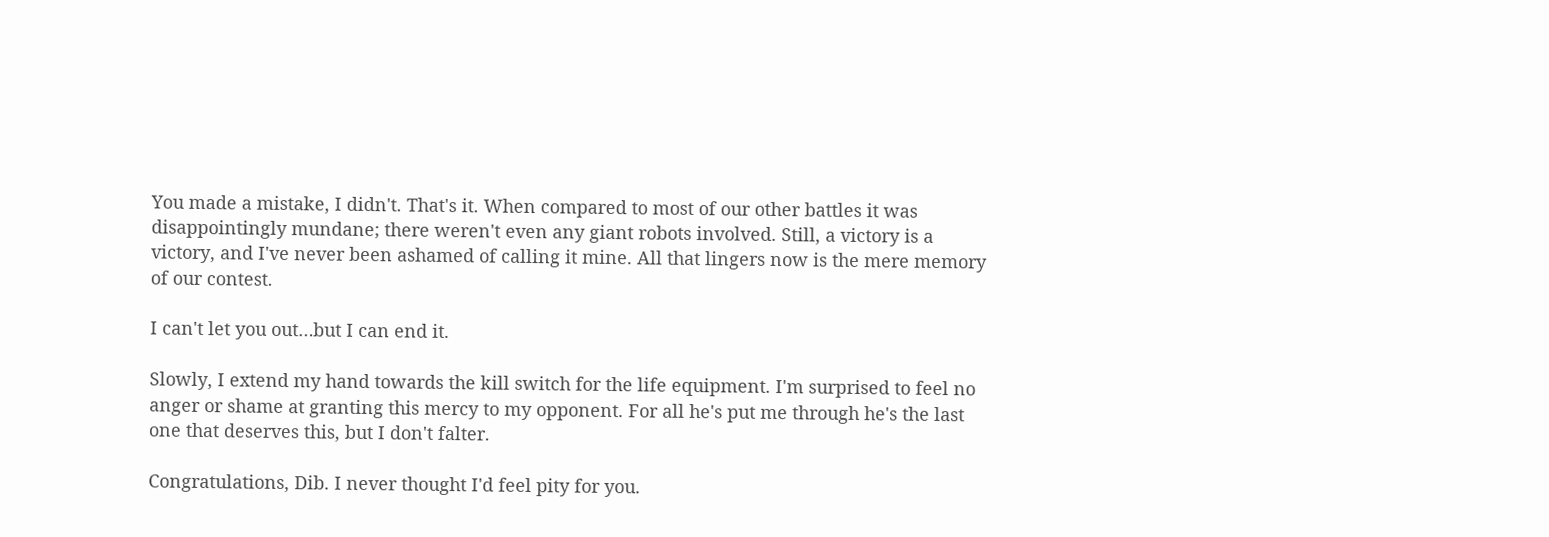You made a mistake, I didn't. That's it. When compared to most of our other battles it was disappointingly mundane; there weren't even any giant robots involved. Still, a victory is a victory, and I've never been ashamed of calling it mine. All that lingers now is the mere memory of our contest.

I can't let you out…but I can end it.

Slowly, I extend my hand towards the kill switch for the life equipment. I'm surprised to feel no anger or shame at granting this mercy to my opponent. For all he's put me through he's the last one that deserves this, but I don't falter.

Congratulations, Dib. I never thought I'd feel pity for you.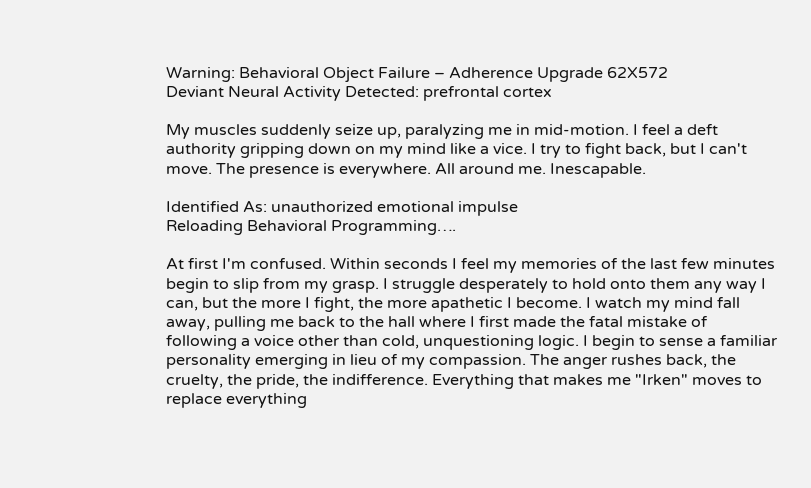Warning: Behavioral Object Failure – Adherence Upgrade 62X572
Deviant Neural Activity Detected: prefrontal cortex

My muscles suddenly seize up, paralyzing me in mid-motion. I feel a deft authority gripping down on my mind like a vice. I try to fight back, but I can't move. The presence is everywhere. All around me. Inescapable.

Identified As: unauthorized emotional impulse
Reloading Behavioral Programming….

At first I'm confused. Within seconds I feel my memories of the last few minutes begin to slip from my grasp. I struggle desperately to hold onto them any way I can, but the more I fight, the more apathetic I become. I watch my mind fall away, pulling me back to the hall where I first made the fatal mistake of following a voice other than cold, unquestioning logic. I begin to sense a familiar personality emerging in lieu of my compassion. The anger rushes back, the cruelty, the pride, the indifference. Everything that makes me "Irken" moves to replace everything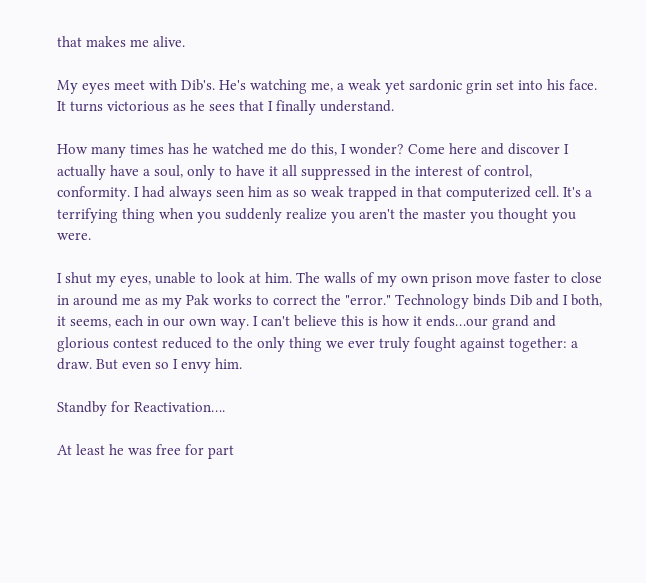that makes me alive.

My eyes meet with Dib's. He's watching me, a weak yet sardonic grin set into his face. It turns victorious as he sees that I finally understand.

How many times has he watched me do this, I wonder? Come here and discover I actually have a soul, only to have it all suppressed in the interest of control, conformity. I had always seen him as so weak trapped in that computerized cell. It's a terrifying thing when you suddenly realize you aren't the master you thought you were.

I shut my eyes, unable to look at him. The walls of my own prison move faster to close in around me as my Pak works to correct the "error." Technology binds Dib and I both, it seems, each in our own way. I can't believe this is how it ends…our grand and glorious contest reduced to the only thing we ever truly fought against together: a draw. But even so I envy him.

Standby for Reactivation….

At least he was free for part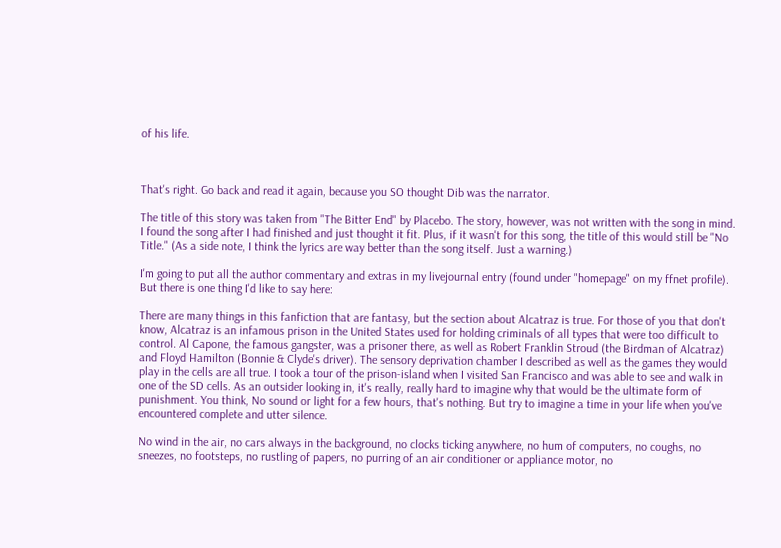of his life.



That's right. Go back and read it again, because you SO thought Dib was the narrator.

The title of this story was taken from "The Bitter End" by Placebo. The story, however, was not written with the song in mind. I found the song after I had finished and just thought it fit. Plus, if it wasn't for this song, the title of this would still be "No Title." (As a side note, I think the lyrics are way better than the song itself. Just a warning.)

I'm going to put all the author commentary and extras in my livejournal entry (found under "homepage" on my ffnet profile). But there is one thing I'd like to say here:

There are many things in this fanfiction that are fantasy, but the section about Alcatraz is true. For those of you that don't know, Alcatraz is an infamous prison in the United States used for holding criminals of all types that were too difficult to control. Al Capone, the famous gangster, was a prisoner there, as well as Robert Franklin Stroud (the Birdman of Alcatraz) and Floyd Hamilton (Bonnie & Clyde's driver). The sensory deprivation chamber I described as well as the games they would play in the cells are all true. I took a tour of the prison-island when I visited San Francisco and was able to see and walk in one of the SD cells. As an outsider looking in, it's really, really hard to imagine why that would be the ultimate form of punishment. You think, No sound or light for a few hours, that's nothing. But try to imagine a time in your life when you've encountered complete and utter silence.

No wind in the air, no cars always in the background, no clocks ticking anywhere, no hum of computers, no coughs, no sneezes, no footsteps, no rustling of papers, no purring of an air conditioner or appliance motor, no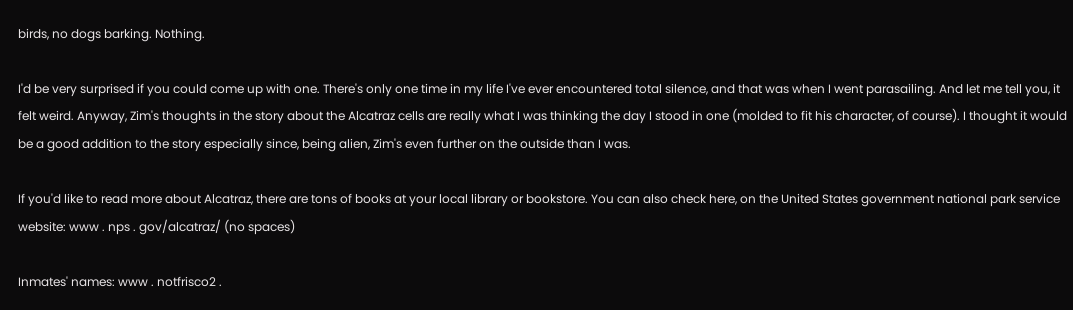birds, no dogs barking. Nothing.

I'd be very surprised if you could come up with one. There's only one time in my life I've ever encountered total silence, and that was when I went parasailing. And let me tell you, it felt weird. Anyway, Zim's thoughts in the story about the Alcatraz cells are really what I was thinking the day I stood in one (molded to fit his character, of course). I thought it would be a good addition to the story especially since, being alien, Zim's even further on the outside than I was.

If you'd like to read more about Alcatraz, there are tons of books at your local library or bookstore. You can also check here, on the United States government national park service website: www . nps . gov/alcatraz/ (no spaces)

Inmates' names: www . notfrisco2 .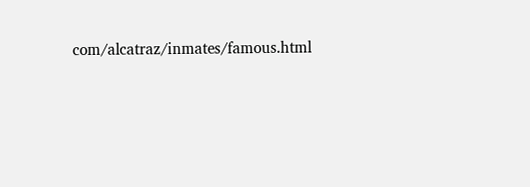com/alcatraz/inmates/famous.html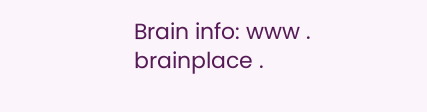Brain info: www . brainplace .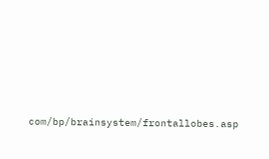com/bp/brainsystem/frontallobes.asp